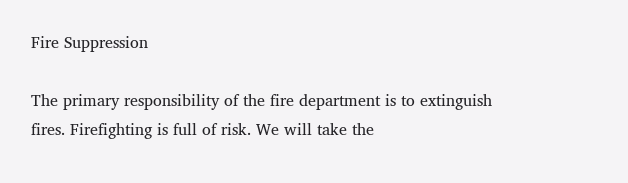Fire Suppression

The primary responsibility of the fire department is to extinguish fires. Firefighting is full of risk. We will take the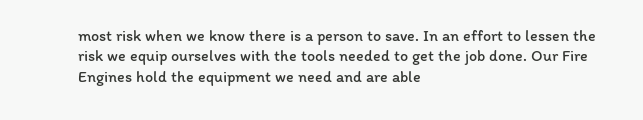most risk when we know there is a person to save. In an effort to lessen the risk we equip ourselves with the tools needed to get the job done. Our Fire Engines hold the equipment we need and are able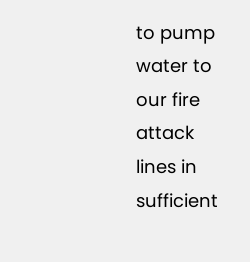to pump water to our fire attack lines in sufficient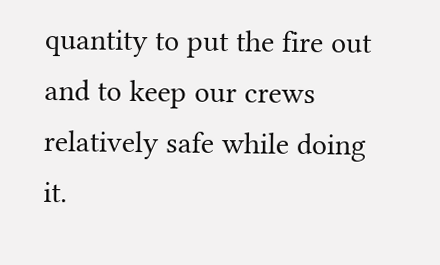quantity to put the fire out and to keep our crews relatively safe while doing it.